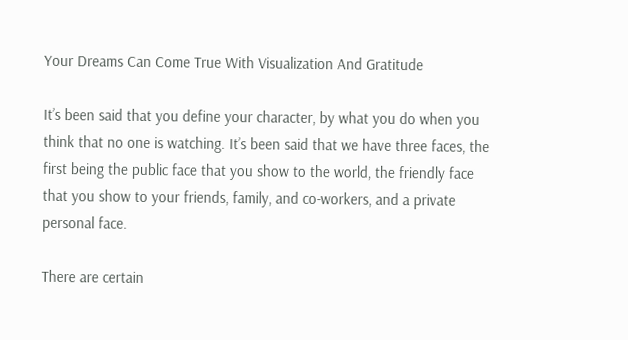Your Dreams Can Come True With Visualization And Gratitude

It’s been said that you define your character, by what you do when you think that no one is watching. It’s been said that we have three faces, the first being the public face that you show to the world, the friendly face that you show to your friends, family, and co-workers, and a private personal face.

There are certain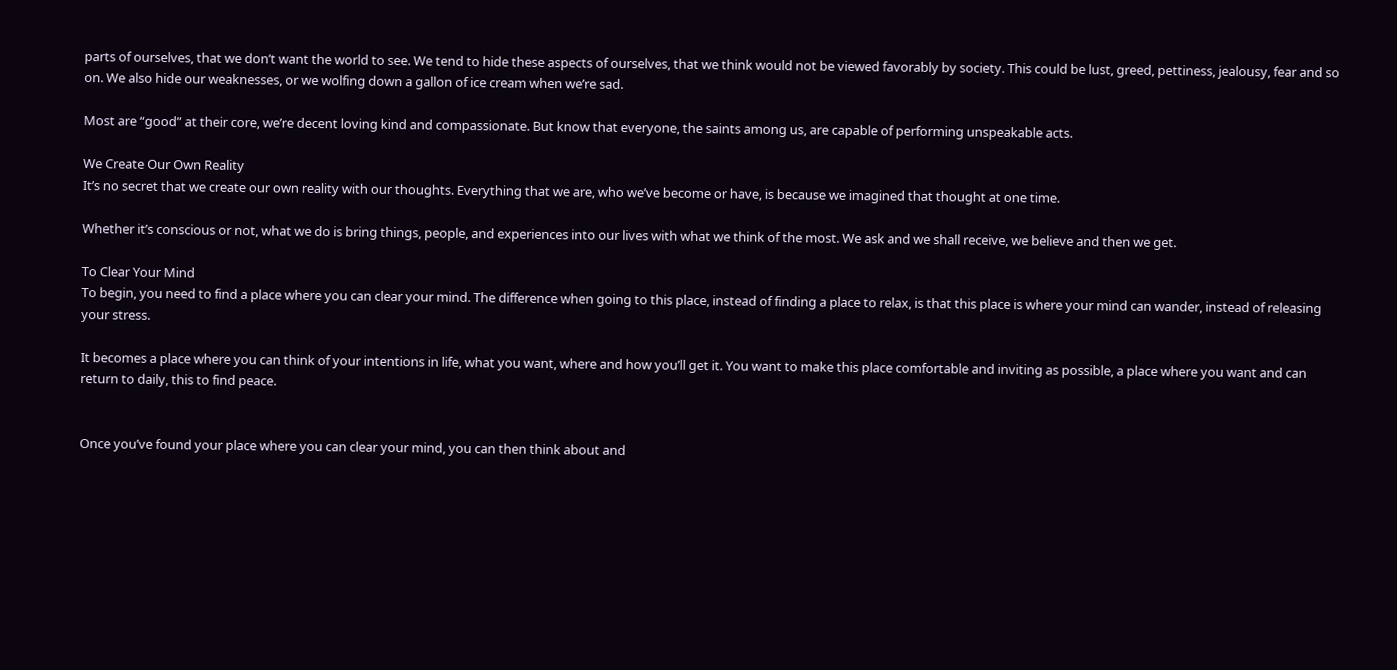parts of ourselves, that we don’t want the world to see. We tend to hide these aspects of ourselves, that we think would not be viewed favorably by society. This could be lust, greed, pettiness, jealousy, fear and so on. We also hide our weaknesses, or we wolfing down a gallon of ice cream when we’re sad.

Most are “good” at their core, we’re decent loving kind and compassionate. But know that everyone, the saints among us, are capable of performing unspeakable acts.

We Create Our Own Reality
It’s no secret that we create our own reality with our thoughts. Everything that we are, who we’ve become or have, is because we imagined that thought at one time.

Whether it’s conscious or not, what we do is bring things, people, and experiences into our lives with what we think of the most. We ask and we shall receive, we believe and then we get.

To Clear Your Mind
To begin, you need to find a place where you can clear your mind. The difference when going to this place, instead of finding a place to relax, is that this place is where your mind can wander, instead of releasing your stress.

It becomes a place where you can think of your intentions in life, what you want, where and how you’ll get it. You want to make this place comfortable and inviting as possible, a place where you want and can return to daily, this to find peace.


Once you’ve found your place where you can clear your mind, you can then think about and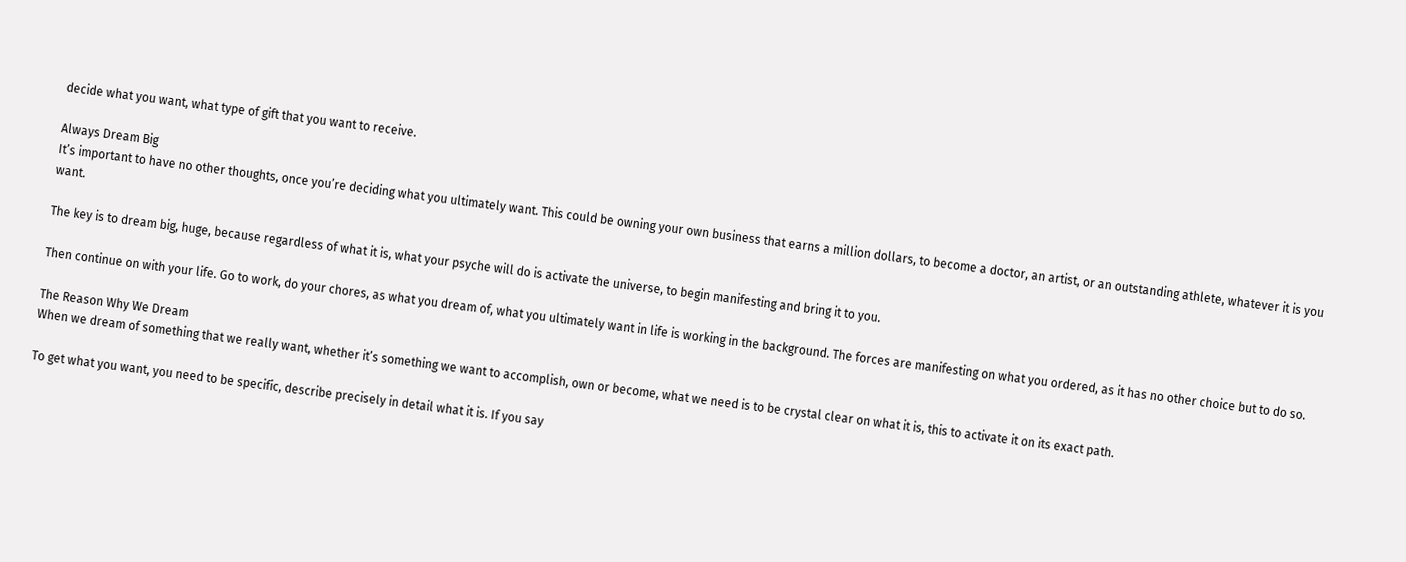decide what you want, what type of gift that you want to receive.

Always Dream Big
It’s important to have no other thoughts, once you’re deciding what you ultimately want. This could be owning your own business that earns a million dollars, to become a doctor, an artist, or an outstanding athlete, whatever it is you want.

The key is to dream big, huge, because regardless of what it is, what your psyche will do is activate the universe, to begin manifesting and bring it to you.

Then continue on with your life. Go to work, do your chores, as what you dream of, what you ultimately want in life is working in the background. The forces are manifesting on what you ordered, as it has no other choice but to do so.

The Reason Why We Dream
When we dream of something that we really want, whether it’s something we want to accomplish, own or become, what we need is to be crystal clear on what it is, this to activate it on its exact path.

To get what you want, you need to be specific, describe precisely in detail what it is. If you say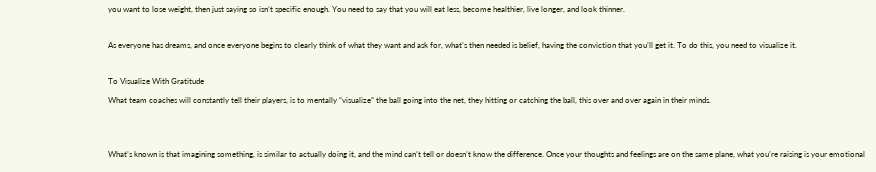you want to lose weight, then just saying so isn’t specific enough. You need to say that you will eat less, become healthier, live longer, and look thinner.

As everyone has dreams, and once everyone begins to clearly think of what they want and ask for, what’s then needed is belief, having the conviction that you’ll get it. To do this, you need to visualize it.

To Visualize With Gratitude
What team coaches will constantly tell their players, is to mentally “visualize” the ball going into the net, they hitting or catching the ball, this over and over again in their minds.


What’s known is that imagining something, is similar to actually doing it, and the mind can’t tell or doesn’t know the difference. Once your thoughts and feelings are on the same plane, what you’re raising is your emotional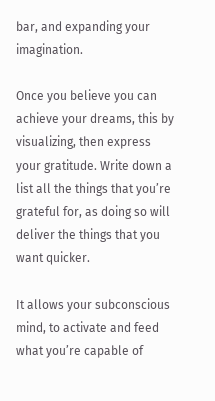bar, and expanding your imagination.

Once you believe you can achieve your dreams, this by visualizing, then express your gratitude. Write down a list all the things that you’re grateful for, as doing so will deliver the things that you want quicker.

It allows your subconscious mind, to activate and feed what you’re capable of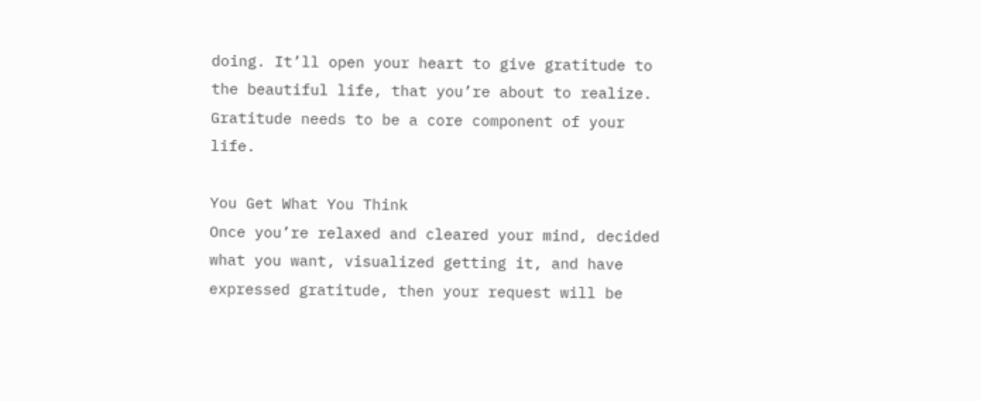doing. It’ll open your heart to give gratitude to the beautiful life, that you’re about to realize. Gratitude needs to be a core component of your life.

You Get What You Think
Once you’re relaxed and cleared your mind, decided what you want, visualized getting it, and have expressed gratitude, then your request will be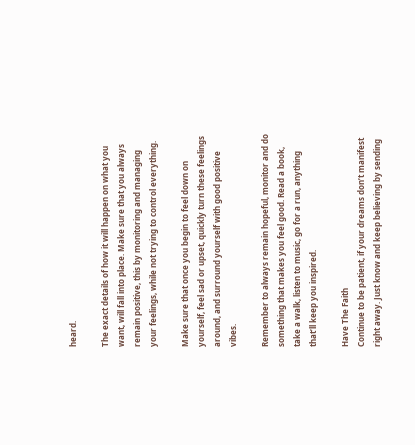heard.

The exact details of how it will happen on what you want, will fall into place. Make sure that you always remain positive, this by monitoring and managing your feelings, while not trying to control everything.

Make sure that once you begin to feel down on yourself, feel sad or upset, quickly turn these feelings around, and surround yourself with good positive vibes.

Remember to always remain hopeful, monitor and do something that makes you feel good. Read a book, take a walk, listen to music, go for a run, anything that’ll keep you inspired.

Have The Faith
Continue to be patient, if your dreams don’t manifest right away. Just know and keep believing by sending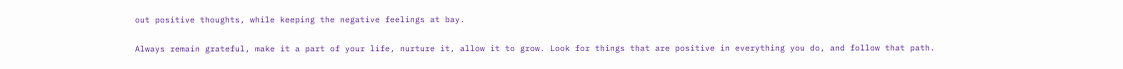out positive thoughts, while keeping the negative feelings at bay.

Always remain grateful, make it a part of your life, nurture it, allow it to grow. Look for things that are positive in everything you do, and follow that path.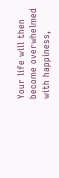Your life will then become overwhelmed with happiness,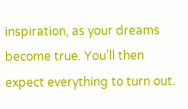inspiration, as your dreams become true. You’ll then expect everything to turn out.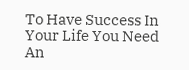To Have Success In Your Life You Need An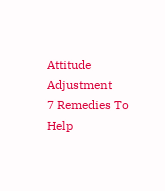Attitude Adjustment
7 Remedies To Help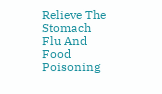Relieve The Stomach Flu And Food Poisoning